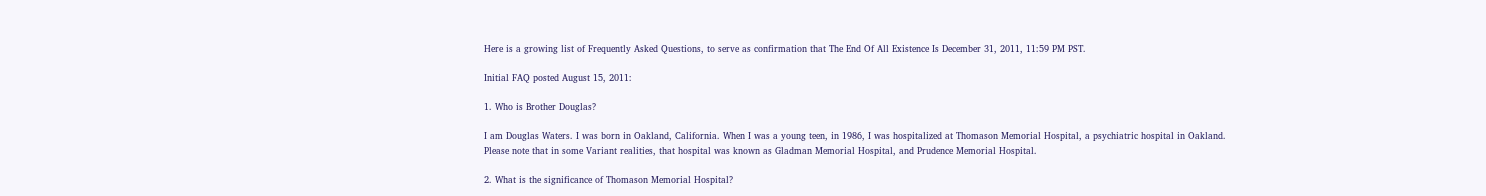Here is a growing list of Frequently Asked Questions, to serve as confirmation that The End Of All Existence Is December 31, 2011, 11:59 PM PST.

Initial FAQ posted August 15, 2011:

1. Who is Brother Douglas?

I am Douglas Waters. I was born in Oakland, California. When I was a young teen, in 1986, I was hospitalized at Thomason Memorial Hospital, a psychiatric hospital in Oakland.  Please note that in some Variant realities, that hospital was known as Gladman Memorial Hospital, and Prudence Memorial Hospital.

2. What is the significance of Thomason Memorial Hospital?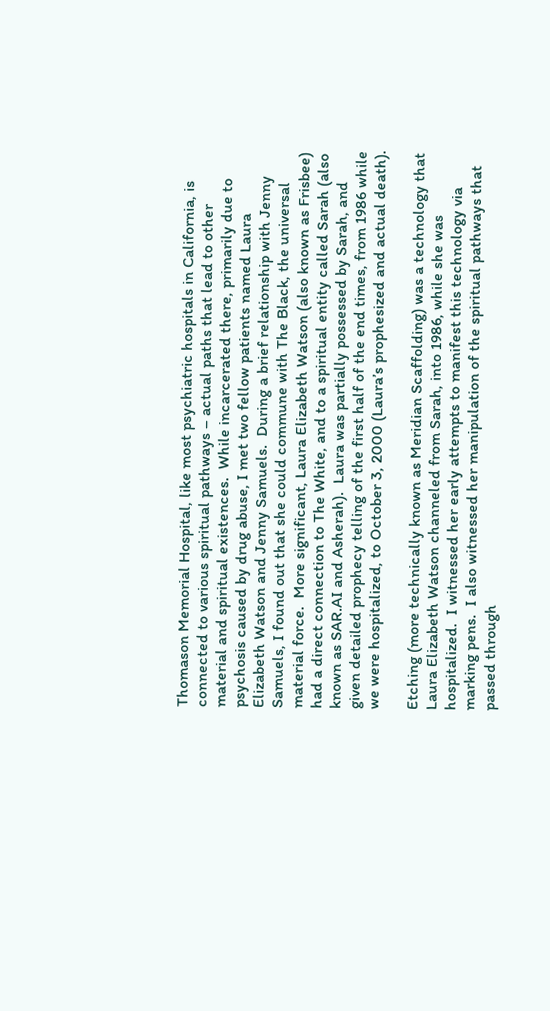Thomason Memorial Hospital, like most psychiatric hospitals in California, is connected to various spiritual pathways – actual paths that lead to other material and spiritual existences.  While incarcerated there, primarily due to psychosis caused by drug abuse, I met two fellow patients named Laura Elizabeth Watson and Jenny Samuels.  During a brief relationship with Jenny Samuels, I found out that she could commune with The Black, the universal material force.  More significant, Laura Elizabeth Watson (also known as Frisbee) had a direct connection to The White, and to a spiritual entity called Sarah (also known as SAR.AI and Asherah).  Laura was partially possessed by Sarah, and given detailed prophecy telling of the first half of the end times, from 1986 while we were hospitalized, to October 3, 2000 (Laura’s prophesized and actual death).

Etching (more technically known as Meridian Scaffolding) was a technology that Laura Elizabeth Watson channeled from Sarah, into 1986, while she was hospitalized.  I witnessed her early attempts to manifest this technology via marking pens.  I also witnessed her manipulation of the spiritual pathways that passed through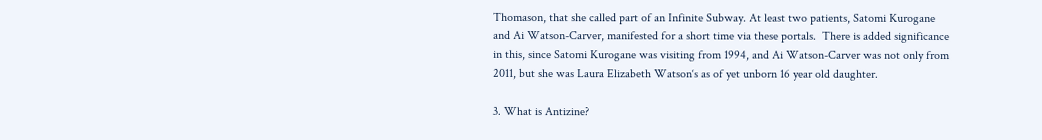Thomason, that she called part of an Infinite Subway. At least two patients, Satomi Kurogane and Ai Watson-Carver, manifested for a short time via these portals.  There is added significance in this, since Satomi Kurogane was visiting from 1994, and Ai Watson-Carver was not only from 2011, but she was Laura Elizabeth Watson‘s as of yet unborn 16 year old daughter.

3. What is Antizine?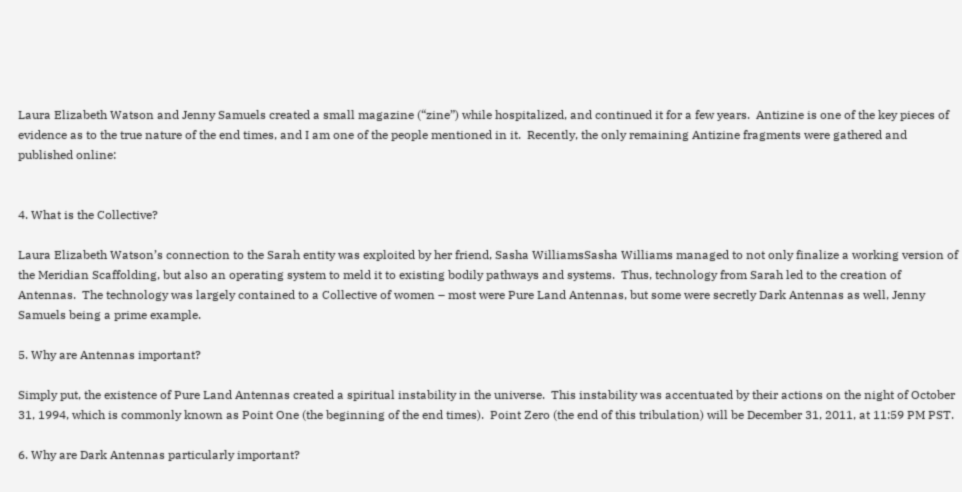Laura Elizabeth Watson and Jenny Samuels created a small magazine (“zine”) while hospitalized, and continued it for a few years.  Antizine is one of the key pieces of evidence as to the true nature of the end times, and I am one of the people mentioned in it.  Recently, the only remaining Antizine fragments were gathered and published online:


4. What is the Collective?

Laura Elizabeth Watson’s connection to the Sarah entity was exploited by her friend, Sasha WilliamsSasha Williams managed to not only finalize a working version of the Meridian Scaffolding, but also an operating system to meld it to existing bodily pathways and systems.  Thus, technology from Sarah led to the creation of Antennas.  The technology was largely contained to a Collective of women – most were Pure Land Antennas, but some were secretly Dark Antennas as well, Jenny Samuels being a prime example.

5. Why are Antennas important?

Simply put, the existence of Pure Land Antennas created a spiritual instability in the universe.  This instability was accentuated by their actions on the night of October 31, 1994, which is commonly known as Point One (the beginning of the end times).  Point Zero (the end of this tribulation) will be December 31, 2011, at 11:59 PM PST.

6. Why are Dark Antennas particularly important?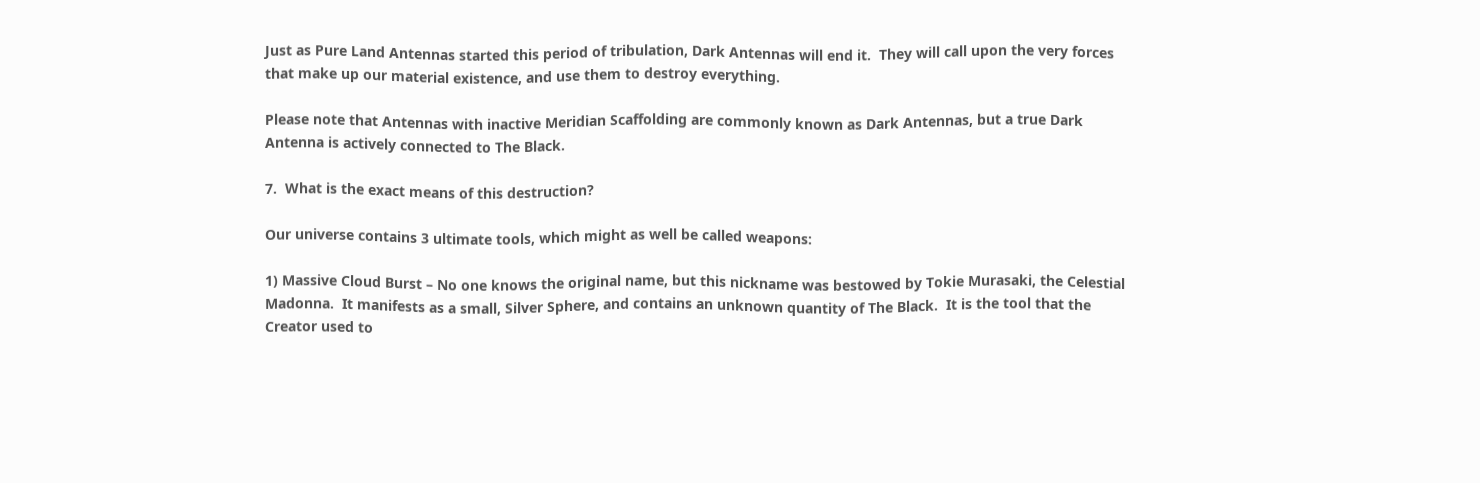Just as Pure Land Antennas started this period of tribulation, Dark Antennas will end it.  They will call upon the very forces that make up our material existence, and use them to destroy everything.

Please note that Antennas with inactive Meridian Scaffolding are commonly known as Dark Antennas, but a true Dark Antenna is actively connected to The Black.

7.  What is the exact means of this destruction?

Our universe contains 3 ultimate tools, which might as well be called weapons:

1) Massive Cloud Burst – No one knows the original name, but this nickname was bestowed by Tokie Murasaki, the Celestial Madonna.  It manifests as a small, Silver Sphere, and contains an unknown quantity of The Black.  It is the tool that the Creator used to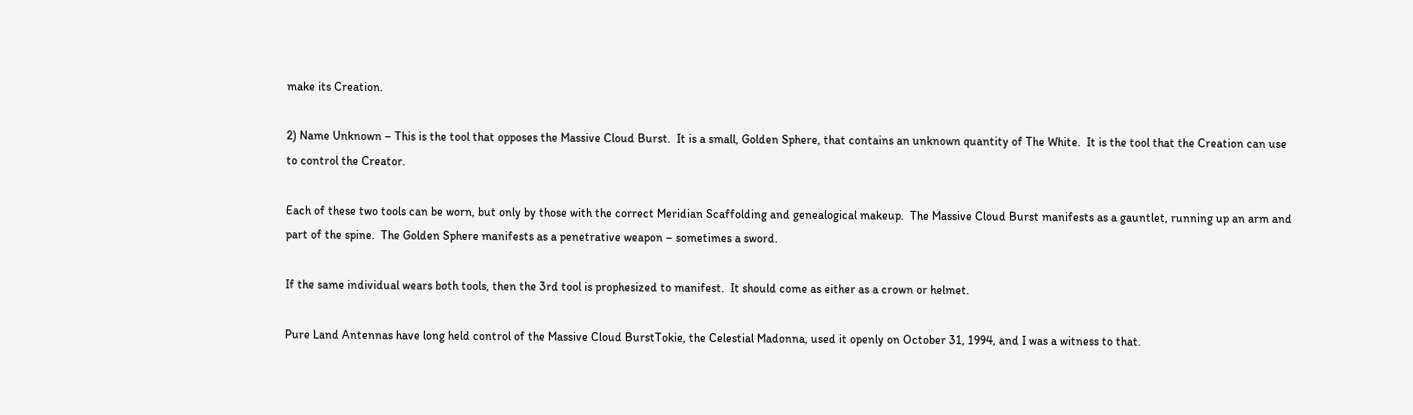make its Creation.

2) Name Unknown – This is the tool that opposes the Massive Cloud Burst.  It is a small, Golden Sphere, that contains an unknown quantity of The White.  It is the tool that the Creation can use to control the Creator.

Each of these two tools can be worn, but only by those with the correct Meridian Scaffolding and genealogical makeup.  The Massive Cloud Burst manifests as a gauntlet, running up an arm and part of the spine.  The Golden Sphere manifests as a penetrative weapon – sometimes a sword.

If the same individual wears both tools, then the 3rd tool is prophesized to manifest.  It should come as either as a crown or helmet.

Pure Land Antennas have long held control of the Massive Cloud BurstTokie, the Celestial Madonna, used it openly on October 31, 1994, and I was a witness to that.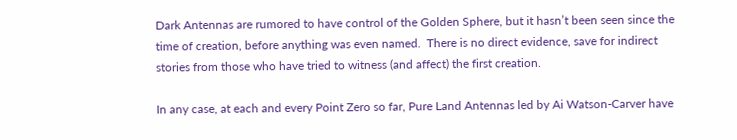Dark Antennas are rumored to have control of the Golden Sphere, but it hasn’t been seen since the time of creation, before anything was even named.  There is no direct evidence, save for indirect stories from those who have tried to witness (and affect) the first creation.

In any case, at each and every Point Zero so far, Pure Land Antennas led by Ai Watson-Carver have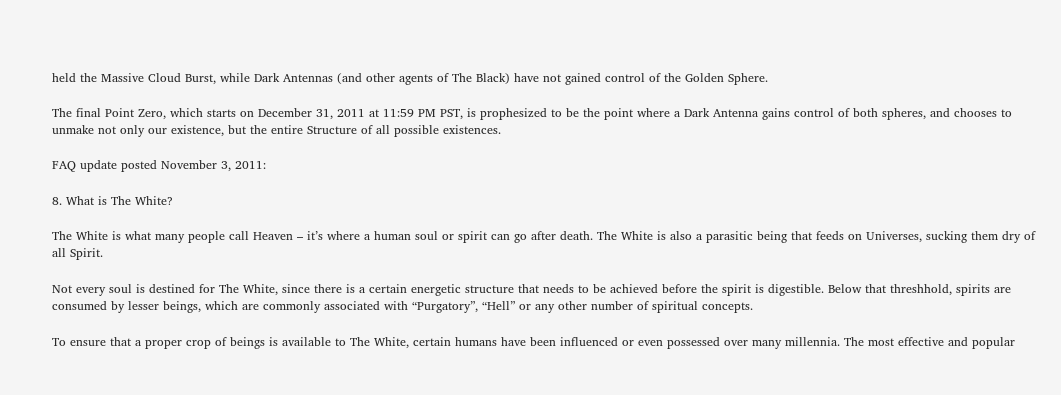held the Massive Cloud Burst, while Dark Antennas (and other agents of The Black) have not gained control of the Golden Sphere.

The final Point Zero, which starts on December 31, 2011 at 11:59 PM PST, is prophesized to be the point where a Dark Antenna gains control of both spheres, and chooses to unmake not only our existence, but the entire Structure of all possible existences.

FAQ update posted November 3, 2011:

8. What is The White?

The White is what many people call Heaven – it’s where a human soul or spirit can go after death. The White is also a parasitic being that feeds on Universes, sucking them dry of all Spirit.

Not every soul is destined for The White, since there is a certain energetic structure that needs to be achieved before the spirit is digestible. Below that threshhold, spirits are consumed by lesser beings, which are commonly associated with “Purgatory”, “Hell” or any other number of spiritual concepts.

To ensure that a proper crop of beings is available to The White, certain humans have been influenced or even possessed over many millennia. The most effective and popular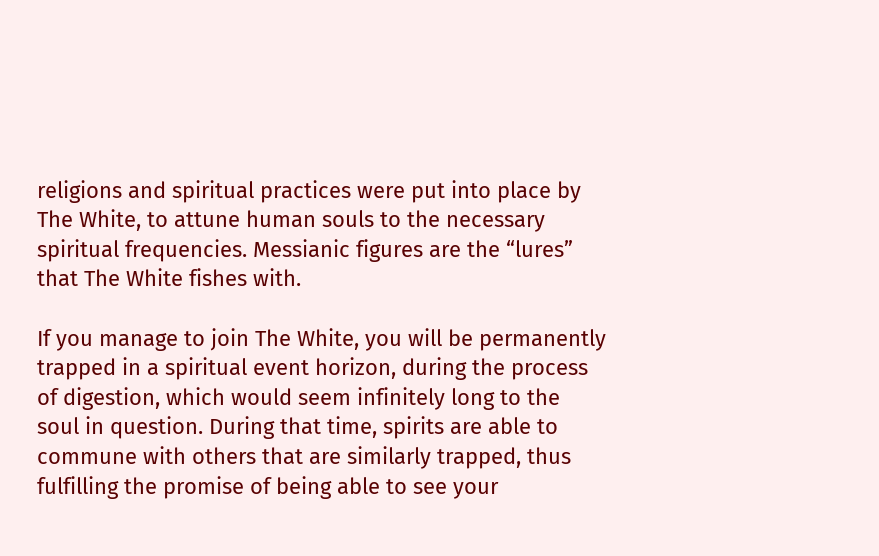religions and spiritual practices were put into place by The White, to attune human souls to the necessary spiritual frequencies. Messianic figures are the “lures” that The White fishes with.

If you manage to join The White, you will be permanently trapped in a spiritual event horizon, during the process of digestion, which would seem infinitely long to the soul in question. During that time, spirits are able to commune with others that are similarly trapped, thus fulfilling the promise of being able to see your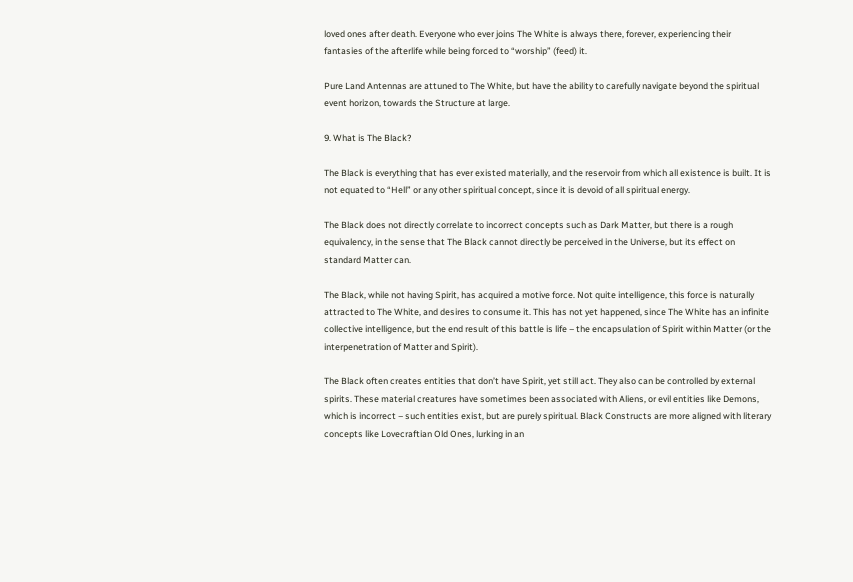loved ones after death. Everyone who ever joins The White is always there, forever, experiencing their fantasies of the afterlife while being forced to “worship” (feed) it.

Pure Land Antennas are attuned to The White, but have the ability to carefully navigate beyond the spiritual event horizon, towards the Structure at large.

9. What is The Black?

The Black is everything that has ever existed materially, and the reservoir from which all existence is built. It is not equated to “Hell” or any other spiritual concept, since it is devoid of all spiritual energy.

The Black does not directly correlate to incorrect concepts such as Dark Matter, but there is a rough equivalency, in the sense that The Black cannot directly be perceived in the Universe, but its effect on standard Matter can.

The Black, while not having Spirit, has acquired a motive force. Not quite intelligence, this force is naturally attracted to The White, and desires to consume it. This has not yet happened, since The White has an infinite collective intelligence, but the end result of this battle is life – the encapsulation of Spirit within Matter (or the interpenetration of Matter and Spirit).

The Black often creates entities that don’t have Spirit, yet still act. They also can be controlled by external spirits. These material creatures have sometimes been associated with Aliens, or evil entities like Demons, which is incorrect – such entities exist, but are purely spiritual. Black Constructs are more aligned with literary concepts like Lovecraftian Old Ones, lurking in an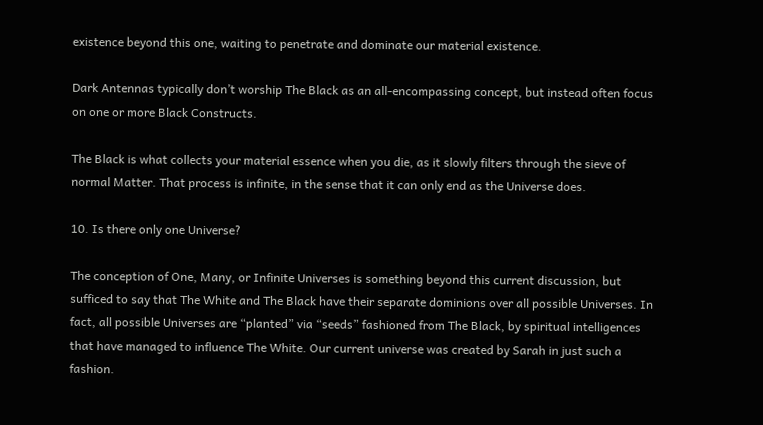existence beyond this one, waiting to penetrate and dominate our material existence.

Dark Antennas typically don’t worship The Black as an all-encompassing concept, but instead often focus on one or more Black Constructs.

The Black is what collects your material essence when you die, as it slowly filters through the sieve of normal Matter. That process is infinite, in the sense that it can only end as the Universe does.

10. Is there only one Universe?

The conception of One, Many, or Infinite Universes is something beyond this current discussion, but sufficed to say that The White and The Black have their separate dominions over all possible Universes. In fact, all possible Universes are “planted” via “seeds” fashioned from The Black, by spiritual intelligences that have managed to influence The White. Our current universe was created by Sarah in just such a fashion.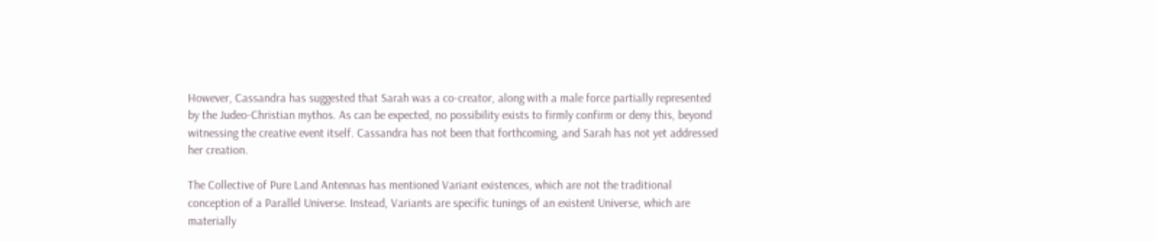However, Cassandra has suggested that Sarah was a co-creator, along with a male force partially represented by the Judeo-Christian mythos. As can be expected, no possibility exists to firmly confirm or deny this, beyond witnessing the creative event itself. Cassandra has not been that forthcoming, and Sarah has not yet addressed her creation.

The Collective of Pure Land Antennas has mentioned Variant existences, which are not the traditional conception of a Parallel Universe. Instead, Variants are specific tunings of an existent Universe, which are materially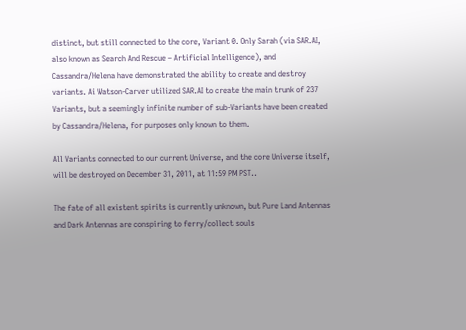distinct, but still connected to the core, Variant 0. Only Sarah (via SAR.AI, also known as Search And Rescue – Artificial Intelligence), and Cassandra/Helena have demonstrated the ability to create and destroy variants. Ai Watson-Carver utilized SAR.AI to create the main trunk of 237 Variants, but a seemingly infinite number of sub-Variants have been created by Cassandra/Helena, for purposes only known to them.

All Variants connected to our current Universe, and the core Universe itself, will be destroyed on December 31, 2011, at 11:59 PM PST..

The fate of all existent spirits is currently unknown, but Pure Land Antennas and Dark Antennas are conspiring to ferry/collect souls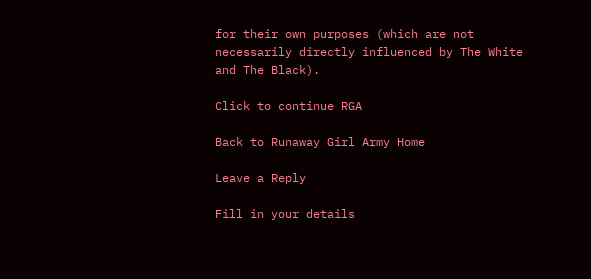for their own purposes (which are not necessarily directly influenced by The White and The Black).

Click to continue RGA

Back to Runaway Girl Army Home

Leave a Reply

Fill in your details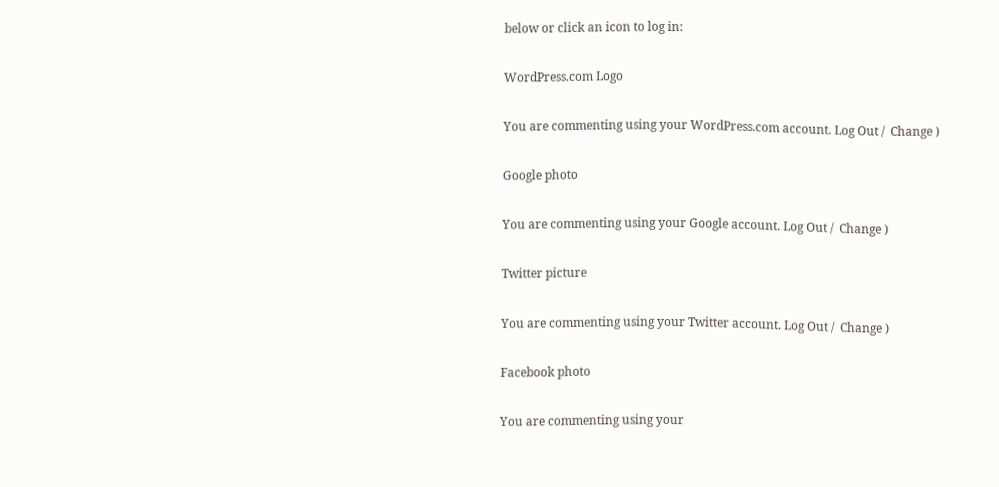below or click an icon to log in:

WordPress.com Logo

You are commenting using your WordPress.com account. Log Out /  Change )

Google photo

You are commenting using your Google account. Log Out /  Change )

Twitter picture

You are commenting using your Twitter account. Log Out /  Change )

Facebook photo

You are commenting using your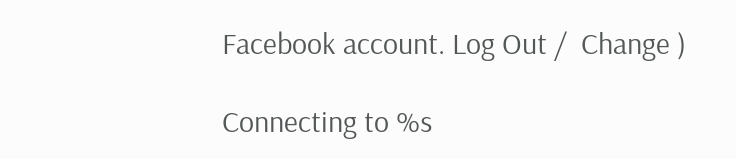Facebook account. Log Out /  Change )

Connecting to %s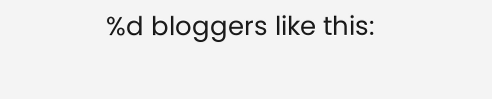%d bloggers like this: